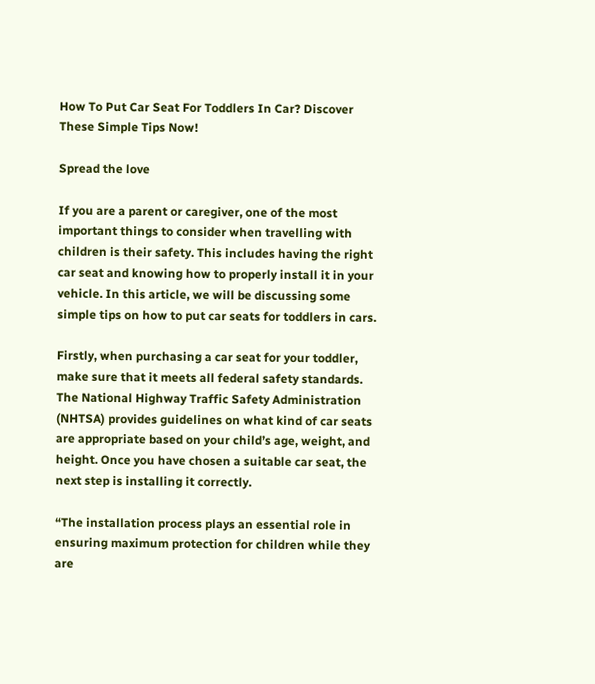How To Put Car Seat For Toddlers In Car? Discover These Simple Tips Now!

Spread the love

If you are a parent or caregiver, one of the most important things to consider when travelling with children is their safety. This includes having the right car seat and knowing how to properly install it in your vehicle. In this article, we will be discussing some simple tips on how to put car seats for toddlers in cars.

Firstly, when purchasing a car seat for your toddler, make sure that it meets all federal safety standards. The National Highway Traffic Safety Administration (NHTSA) provides guidelines on what kind of car seats are appropriate based on your child’s age, weight, and height. Once you have chosen a suitable car seat, the next step is installing it correctly.

“The installation process plays an essential role in ensuring maximum protection for children while they are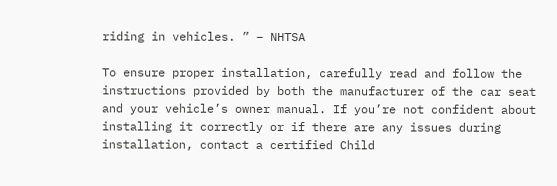riding in vehicles. ” – NHTSA

To ensure proper installation, carefully read and follow the instructions provided by both the manufacturer of the car seat and your vehicle’s owner manual. If you’re not confident about installing it correctly or if there are any issues during installation, contact a certified Child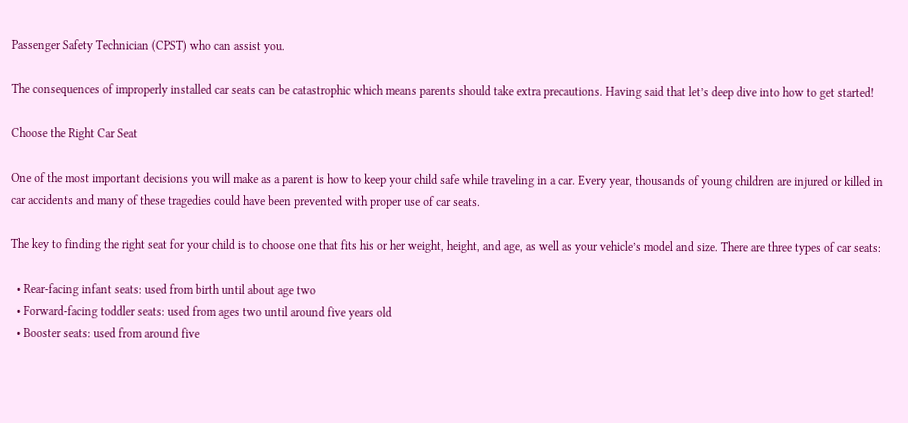Passenger Safety Technician (CPST) who can assist you.

The consequences of improperly installed car seats can be catastrophic which means parents should take extra precautions. Having said that let’s deep dive into how to get started!

Choose the Right Car Seat

One of the most important decisions you will make as a parent is how to keep your child safe while traveling in a car. Every year, thousands of young children are injured or killed in car accidents and many of these tragedies could have been prevented with proper use of car seats.

The key to finding the right seat for your child is to choose one that fits his or her weight, height, and age, as well as your vehicle’s model and size. There are three types of car seats:

  • Rear-facing infant seats: used from birth until about age two
  • Forward-facing toddler seats: used from ages two until around five years old
  • Booster seats: used from around five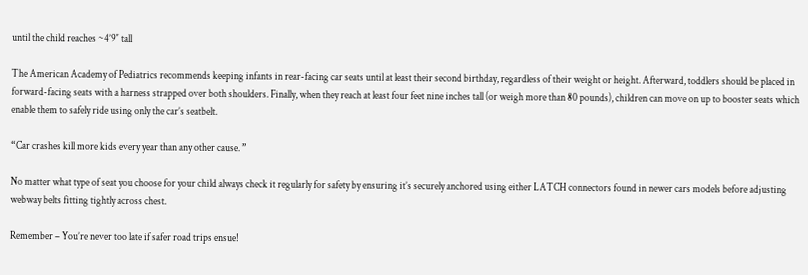until the child reaches ~4’9″ tall

The American Academy of Pediatrics recommends keeping infants in rear-facing car seats until at least their second birthday, regardless of their weight or height. Afterward, toddlers should be placed in forward-facing seats with a harness strapped over both shoulders. Finally, when they reach at least four feet nine inches tall (or weigh more than 80 pounds), children can move on up to booster seats which enable them to safely ride using only the car’s seatbelt.

“Car crashes kill more kids every year than any other cause. ”

No matter what type of seat you choose for your child always check it regularly for safety by ensuring it’s securely anchored using either LATCH connectors found in newer cars models before adjusting webway belts fitting tightly across chest.

Remember – You’re never too late if safer road trips ensue!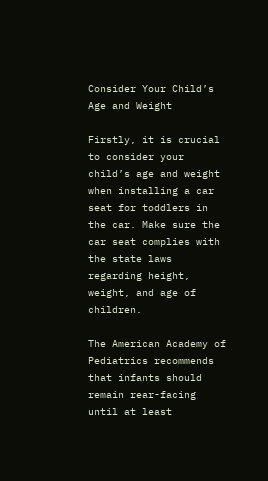Consider Your Child’s Age and Weight

Firstly, it is crucial to consider your child’s age and weight when installing a car seat for toddlers in the car. Make sure the car seat complies with the state laws regarding height, weight, and age of children.

The American Academy of Pediatrics recommends that infants should remain rear-facing until at least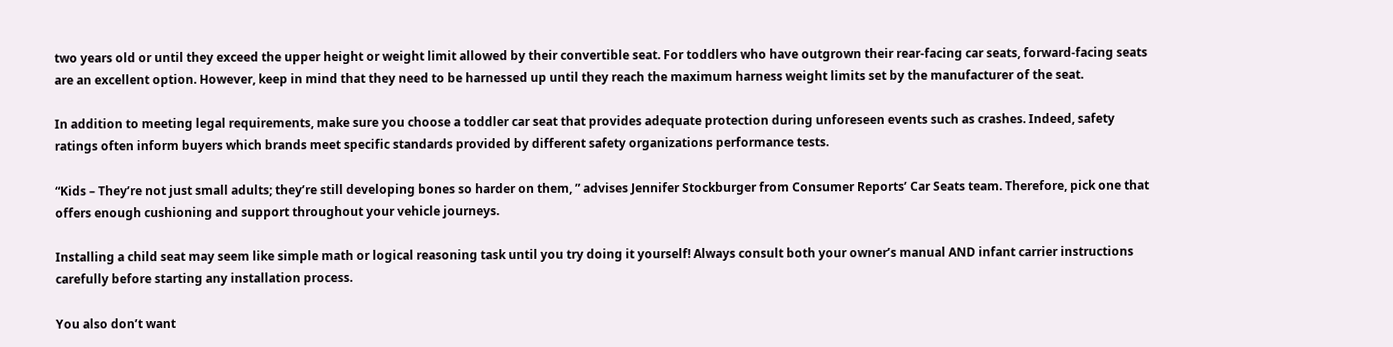two years old or until they exceed the upper height or weight limit allowed by their convertible seat. For toddlers who have outgrown their rear-facing car seats, forward-facing seats are an excellent option. However, keep in mind that they need to be harnessed up until they reach the maximum harness weight limits set by the manufacturer of the seat.

In addition to meeting legal requirements, make sure you choose a toddler car seat that provides adequate protection during unforeseen events such as crashes. Indeed, safety ratings often inform buyers which brands meet specific standards provided by different safety organizations performance tests.

“Kids – They’re not just small adults; they’re still developing bones so harder on them, ” advises Jennifer Stockburger from Consumer Reports’ Car Seats team. Therefore, pick one that offers enough cushioning and support throughout your vehicle journeys.

Installing a child seat may seem like simple math or logical reasoning task until you try doing it yourself! Always consult both your owner’s manual AND infant carrier instructions carefully before starting any installation process.

You also don’t want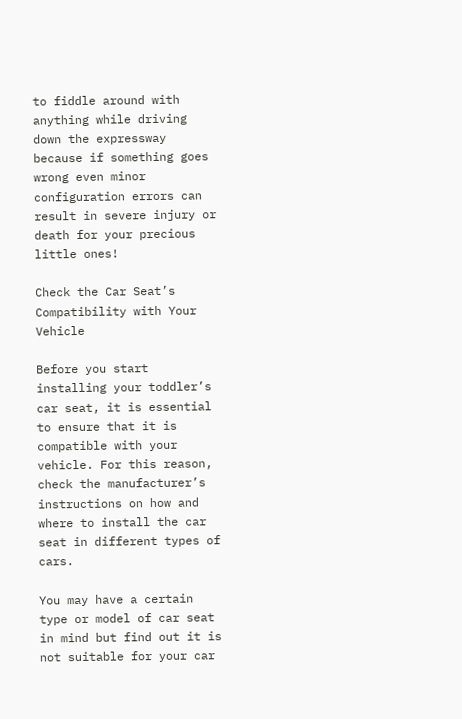to fiddle around with anything while driving down the expressway because if something goes wrong even minor configuration errors can result in severe injury or death for your precious little ones!

Check the Car Seat’s Compatibility with Your Vehicle

Before you start installing your toddler’s car seat, it is essential to ensure that it is compatible with your vehicle. For this reason, check the manufacturer’s instructions on how and where to install the car seat in different types of cars.

You may have a certain type or model of car seat in mind but find out it is not suitable for your car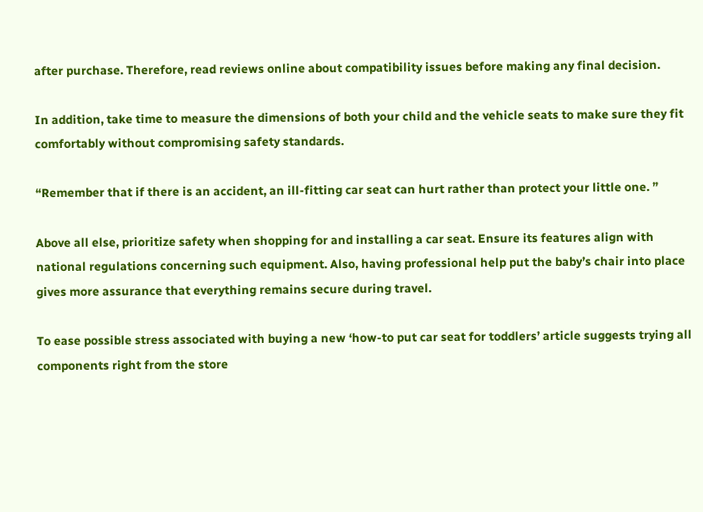after purchase. Therefore, read reviews online about compatibility issues before making any final decision.

In addition, take time to measure the dimensions of both your child and the vehicle seats to make sure they fit comfortably without compromising safety standards.

“Remember that if there is an accident, an ill-fitting car seat can hurt rather than protect your little one. ”

Above all else, prioritize safety when shopping for and installing a car seat. Ensure its features align with national regulations concerning such equipment. Also, having professional help put the baby’s chair into place gives more assurance that everything remains secure during travel.

To ease possible stress associated with buying a new ‘how-to put car seat for toddlers’ article suggests trying all components right from the store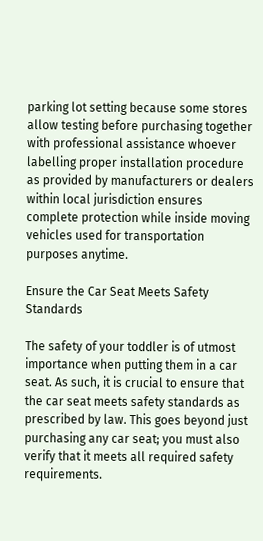parking lot setting because some stores allow testing before purchasing together with professional assistance whoever labelling proper installation procedure as provided by manufacturers or dealers within local jurisdiction ensures complete protection while inside moving vehicles used for transportation purposes anytime.

Ensure the Car Seat Meets Safety Standards

The safety of your toddler is of utmost importance when putting them in a car seat. As such, it is crucial to ensure that the car seat meets safety standards as prescribed by law. This goes beyond just purchasing any car seat; you must also verify that it meets all required safety requirements.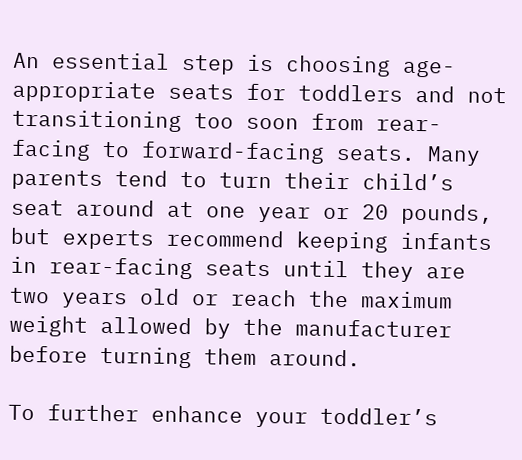An essential step is choosing age-appropriate seats for toddlers and not transitioning too soon from rear-facing to forward-facing seats. Many parents tend to turn their child’s seat around at one year or 20 pounds, but experts recommend keeping infants in rear-facing seats until they are two years old or reach the maximum weight allowed by the manufacturer before turning them around.

To further enhance your toddler’s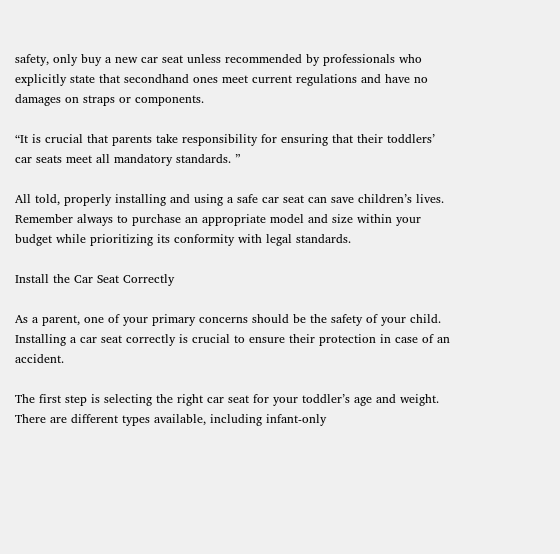safety, only buy a new car seat unless recommended by professionals who explicitly state that secondhand ones meet current regulations and have no damages on straps or components.

“It is crucial that parents take responsibility for ensuring that their toddlers’ car seats meet all mandatory standards. ”

All told, properly installing and using a safe car seat can save children’s lives. Remember always to purchase an appropriate model and size within your budget while prioritizing its conformity with legal standards.

Install the Car Seat Correctly

As a parent, one of your primary concerns should be the safety of your child. Installing a car seat correctly is crucial to ensure their protection in case of an accident.

The first step is selecting the right car seat for your toddler’s age and weight. There are different types available, including infant-only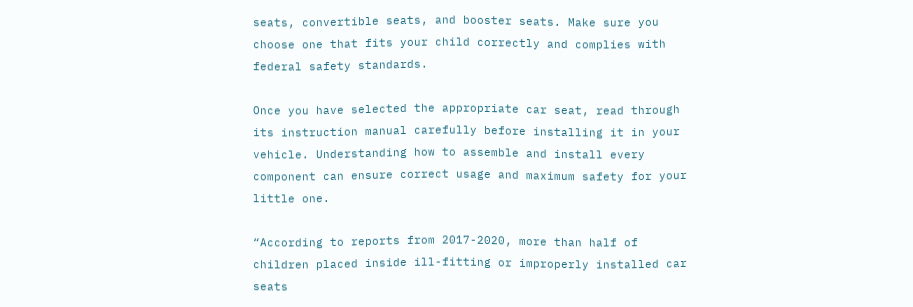seats, convertible seats, and booster seats. Make sure you choose one that fits your child correctly and complies with federal safety standards.

Once you have selected the appropriate car seat, read through its instruction manual carefully before installing it in your vehicle. Understanding how to assemble and install every component can ensure correct usage and maximum safety for your little one.

“According to reports from 2017-2020, more than half of children placed inside ill-fitting or improperly installed car seats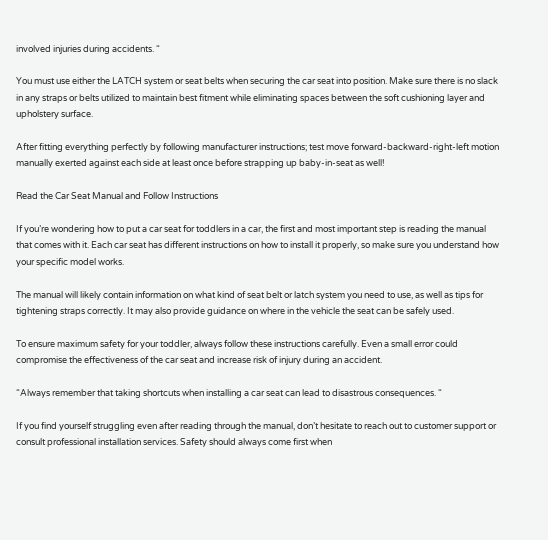involved injuries during accidents. “

You must use either the LATCH system or seat belts when securing the car seat into position. Make sure there is no slack in any straps or belts utilized to maintain best fitment while eliminating spaces between the soft cushioning layer and upholstery surface.

After fitting everything perfectly by following manufacturer instructions; test move forward-backward-right-left motion manually exerted against each side at least once before strapping up baby-in-seat as well!

Read the Car Seat Manual and Follow Instructions

If you’re wondering how to put a car seat for toddlers in a car, the first and most important step is reading the manual that comes with it. Each car seat has different instructions on how to install it properly, so make sure you understand how your specific model works.

The manual will likely contain information on what kind of seat belt or latch system you need to use, as well as tips for tightening straps correctly. It may also provide guidance on where in the vehicle the seat can be safely used.

To ensure maximum safety for your toddler, always follow these instructions carefully. Even a small error could compromise the effectiveness of the car seat and increase risk of injury during an accident.

“Always remember that taking shortcuts when installing a car seat can lead to disastrous consequences. “

If you find yourself struggling even after reading through the manual, don’t hesitate to reach out to customer support or consult professional installation services. Safety should always come first when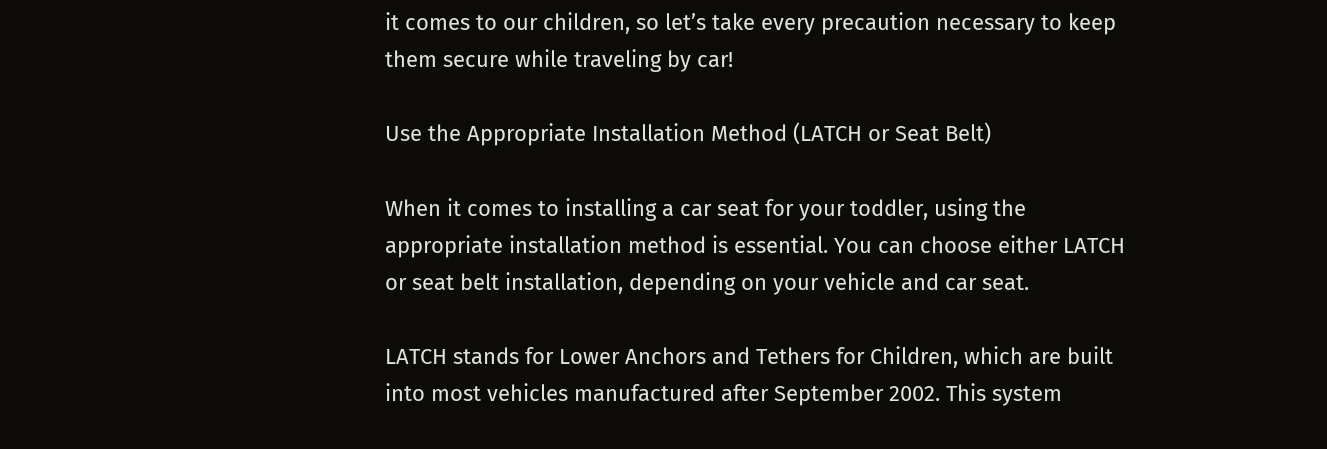it comes to our children, so let’s take every precaution necessary to keep them secure while traveling by car!

Use the Appropriate Installation Method (LATCH or Seat Belt)

When it comes to installing a car seat for your toddler, using the appropriate installation method is essential. You can choose either LATCH or seat belt installation, depending on your vehicle and car seat.

LATCH stands for Lower Anchors and Tethers for Children, which are built into most vehicles manufactured after September 2002. This system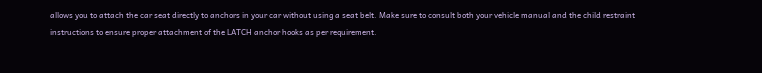allows you to attach the car seat directly to anchors in your car without using a seat belt. Make sure to consult both your vehicle manual and the child restraint instructions to ensure proper attachment of the LATCH anchor hooks as per requirement.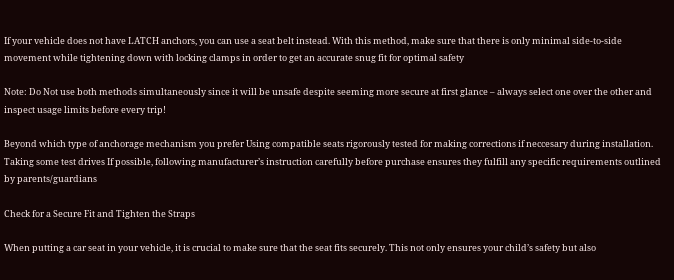If your vehicle does not have LATCH anchors, you can use a seat belt instead. With this method, make sure that there is only minimal side-to-side movement while tightening down with locking clamps in order to get an accurate snug fit for optimal safety

Note: Do Not use both methods simultaneously since it will be unsafe despite seeming more secure at first glance – always select one over the other and inspect usage limits before every trip!

Beyond which type of anchorage mechanism you prefer Using compatible seats rigorously tested for making corrections if neccesary during installation. Taking some test drives If possible, following manufacturer’s instruction carefully before purchase ensures they fulfill any specific requirements outlined by parents/guardians

Check for a Secure Fit and Tighten the Straps

When putting a car seat in your vehicle, it is crucial to make sure that the seat fits securely. This not only ensures your child’s safety but also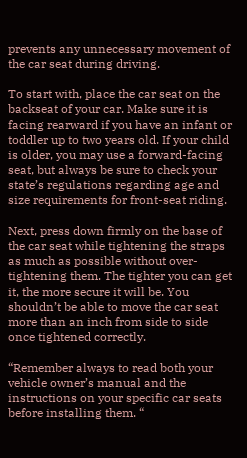prevents any unnecessary movement of the car seat during driving.

To start with, place the car seat on the backseat of your car. Make sure it is facing rearward if you have an infant or toddler up to two years old. If your child is older, you may use a forward-facing seat, but always be sure to check your state’s regulations regarding age and size requirements for front-seat riding.

Next, press down firmly on the base of the car seat while tightening the straps as much as possible without over-tightening them. The tighter you can get it, the more secure it will be. You shouldn’t be able to move the car seat more than an inch from side to side once tightened correctly.

“Remember always to read both your vehicle owner’s manual and the instructions on your specific car seats before installing them. “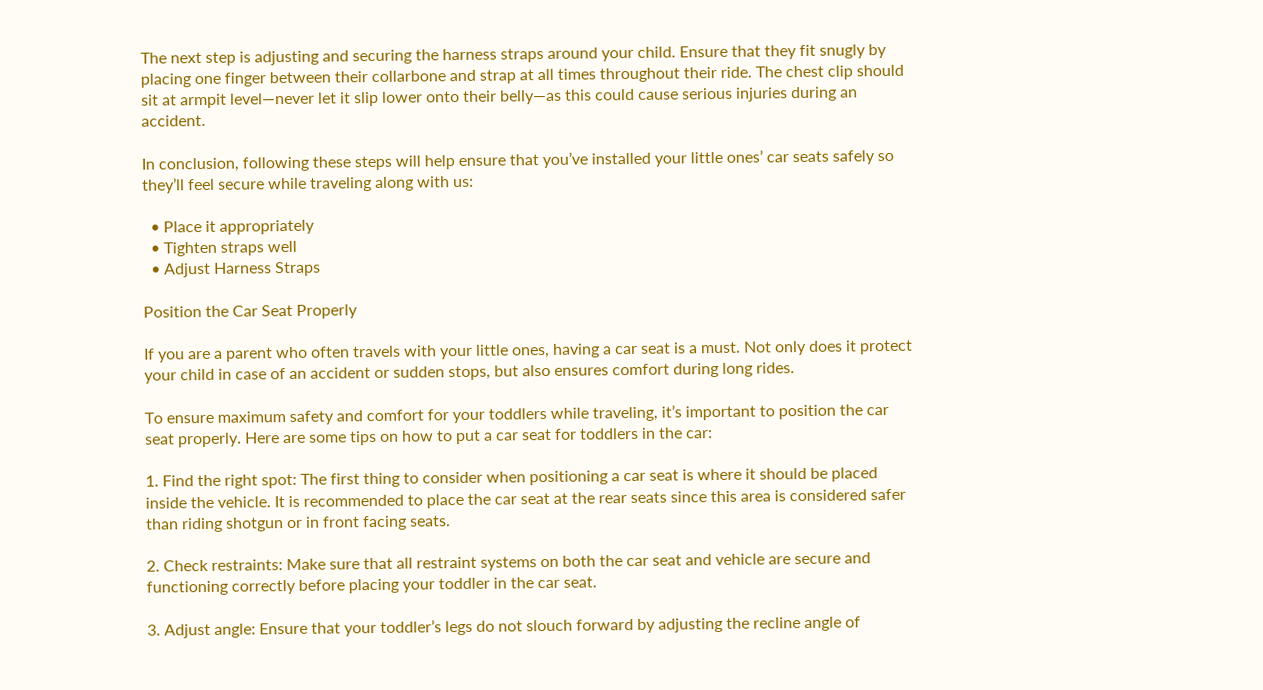The next step is adjusting and securing the harness straps around your child. Ensure that they fit snugly by placing one finger between their collarbone and strap at all times throughout their ride. The chest clip should sit at armpit level—never let it slip lower onto their belly—as this could cause serious injuries during an accident.

In conclusion, following these steps will help ensure that you’ve installed your little ones’ car seats safely so they’ll feel secure while traveling along with us:

  • Place it appropriately
  • Tighten straps well
  • Adjust Harness Straps

Position the Car Seat Properly

If you are a parent who often travels with your little ones, having a car seat is a must. Not only does it protect your child in case of an accident or sudden stops, but also ensures comfort during long rides.

To ensure maximum safety and comfort for your toddlers while traveling, it’s important to position the car seat properly. Here are some tips on how to put a car seat for toddlers in the car:

1. Find the right spot: The first thing to consider when positioning a car seat is where it should be placed inside the vehicle. It is recommended to place the car seat at the rear seats since this area is considered safer than riding shotgun or in front facing seats.

2. Check restraints: Make sure that all restraint systems on both the car seat and vehicle are secure and functioning correctly before placing your toddler in the car seat.

3. Adjust angle: Ensure that your toddler’s legs do not slouch forward by adjusting the recline angle of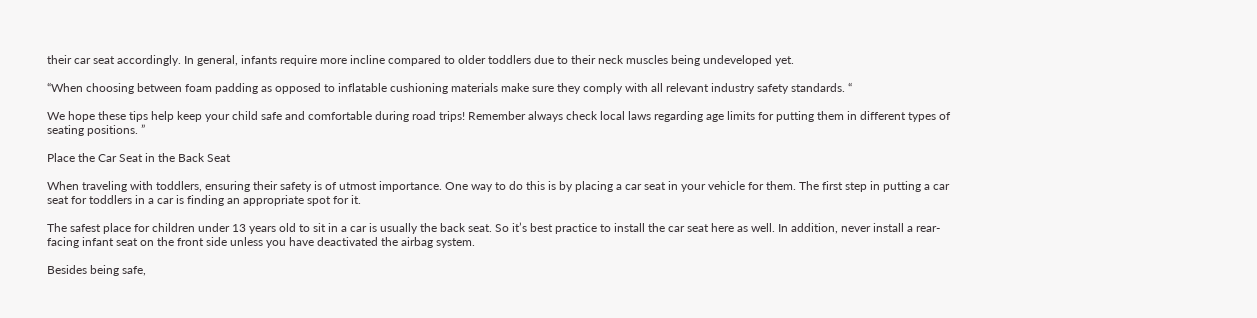their car seat accordingly. In general, infants require more incline compared to older toddlers due to their neck muscles being undeveloped yet.

“When choosing between foam padding as opposed to inflatable cushioning materials make sure they comply with all relevant industry safety standards. “

We hope these tips help keep your child safe and comfortable during road trips! Remember always check local laws regarding age limits for putting them in different types of seating positions. ”

Place the Car Seat in the Back Seat

When traveling with toddlers, ensuring their safety is of utmost importance. One way to do this is by placing a car seat in your vehicle for them. The first step in putting a car seat for toddlers in a car is finding an appropriate spot for it.

The safest place for children under 13 years old to sit in a car is usually the back seat. So it’s best practice to install the car seat here as well. In addition, never install a rear-facing infant seat on the front side unless you have deactivated the airbag system.

Besides being safe,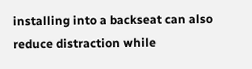installing into a backseat can also reduce distraction while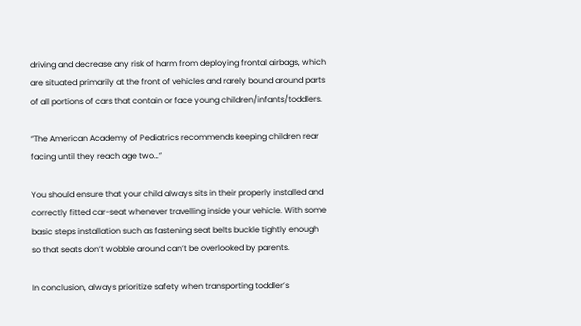driving and decrease any risk of harm from deploying frontal airbags, which are situated primarily at the front of vehicles and rarely bound around parts of all portions of cars that contain or face young children/infants/toddlers.

“The American Academy of Pediatrics recommends keeping children rear facing until they reach age two…”

You should ensure that your child always sits in their properly installed and correctly fitted car-seat whenever travelling inside your vehicle. With some basic steps installation such as fastening seat belts buckle tightly enough so that seats don’t wobble around can’t be overlooked by parents.

In conclusion, always prioritize safety when transporting toddler’s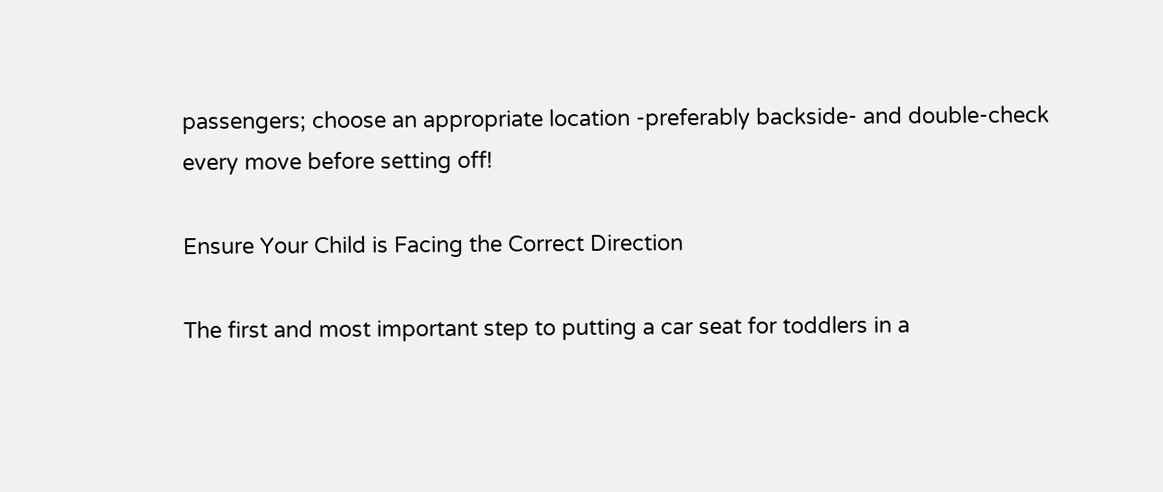passengers; choose an appropriate location -preferably backside- and double-check every move before setting off!

Ensure Your Child is Facing the Correct Direction

The first and most important step to putting a car seat for toddlers in a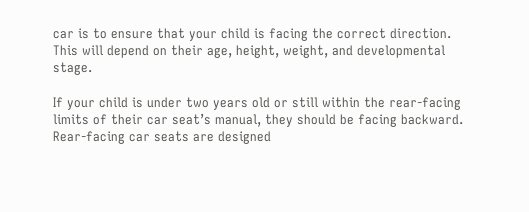car is to ensure that your child is facing the correct direction. This will depend on their age, height, weight, and developmental stage.

If your child is under two years old or still within the rear-facing limits of their car seat’s manual, they should be facing backward. Rear-facing car seats are designed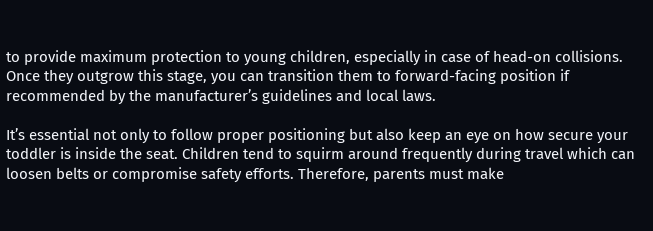to provide maximum protection to young children, especially in case of head-on collisions. Once they outgrow this stage, you can transition them to forward-facing position if recommended by the manufacturer’s guidelines and local laws.

It’s essential not only to follow proper positioning but also keep an eye on how secure your toddler is inside the seat. Children tend to squirm around frequently during travel which can loosen belts or compromise safety efforts. Therefore, parents must make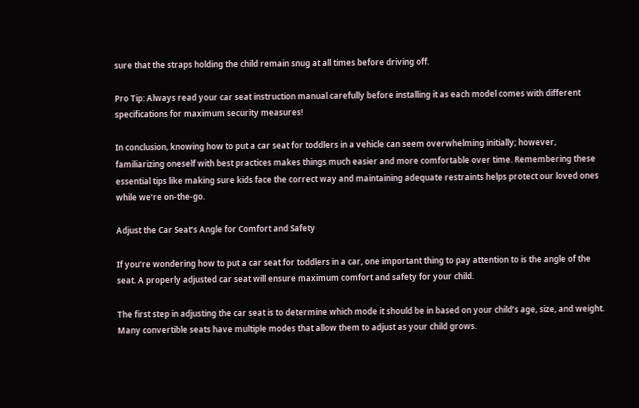sure that the straps holding the child remain snug at all times before driving off.

Pro Tip: Always read your car seat instruction manual carefully before installing it as each model comes with different specifications for maximum security measures!

In conclusion, knowing how to put a car seat for toddlers in a vehicle can seem overwhelming initially; however, familiarizing oneself with best practices makes things much easier and more comfortable over time. Remembering these essential tips like making sure kids face the correct way and maintaining adequate restraints helps protect our loved ones while we’re on-the-go.

Adjust the Car Seat’s Angle for Comfort and Safety

If you’re wondering how to put a car seat for toddlers in a car, one important thing to pay attention to is the angle of the seat. A properly adjusted car seat will ensure maximum comfort and safety for your child.

The first step in adjusting the car seat is to determine which mode it should be in based on your child’s age, size, and weight. Many convertible seats have multiple modes that allow them to adjust as your child grows.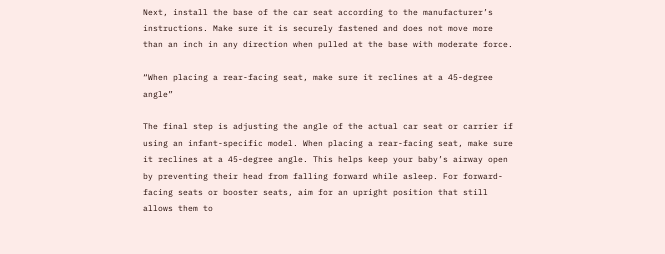Next, install the base of the car seat according to the manufacturer’s instructions. Make sure it is securely fastened and does not move more than an inch in any direction when pulled at the base with moderate force.

“When placing a rear-facing seat, make sure it reclines at a 45-degree angle”

The final step is adjusting the angle of the actual car seat or carrier if using an infant-specific model. When placing a rear-facing seat, make sure it reclines at a 45-degree angle. This helps keep your baby’s airway open by preventing their head from falling forward while asleep. For forward-facing seats or booster seats, aim for an upright position that still allows them to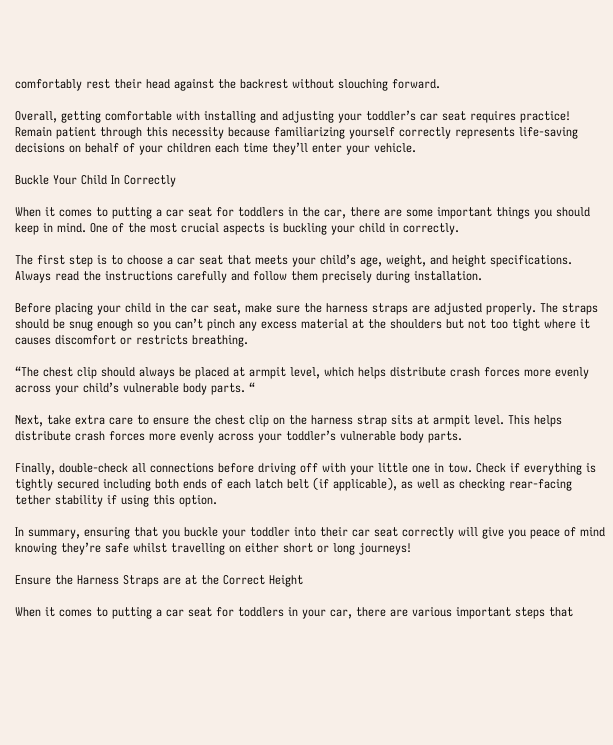comfortably rest their head against the backrest without slouching forward.

Overall, getting comfortable with installing and adjusting your toddler’s car seat requires practice! Remain patient through this necessity because familiarizing yourself correctly represents life-saving decisions on behalf of your children each time they’ll enter your vehicle.

Buckle Your Child In Correctly

When it comes to putting a car seat for toddlers in the car, there are some important things you should keep in mind. One of the most crucial aspects is buckling your child in correctly.

The first step is to choose a car seat that meets your child’s age, weight, and height specifications. Always read the instructions carefully and follow them precisely during installation.

Before placing your child in the car seat, make sure the harness straps are adjusted properly. The straps should be snug enough so you can’t pinch any excess material at the shoulders but not too tight where it causes discomfort or restricts breathing.

“The chest clip should always be placed at armpit level, which helps distribute crash forces more evenly across your child’s vulnerable body parts. “

Next, take extra care to ensure the chest clip on the harness strap sits at armpit level. This helps distribute crash forces more evenly across your toddler’s vulnerable body parts.

Finally, double-check all connections before driving off with your little one in tow. Check if everything is tightly secured including both ends of each latch belt (if applicable), as well as checking rear-facing tether stability if using this option.

In summary, ensuring that you buckle your toddler into their car seat correctly will give you peace of mind knowing they’re safe whilst travelling on either short or long journeys!

Ensure the Harness Straps are at the Correct Height

When it comes to putting a car seat for toddlers in your car, there are various important steps that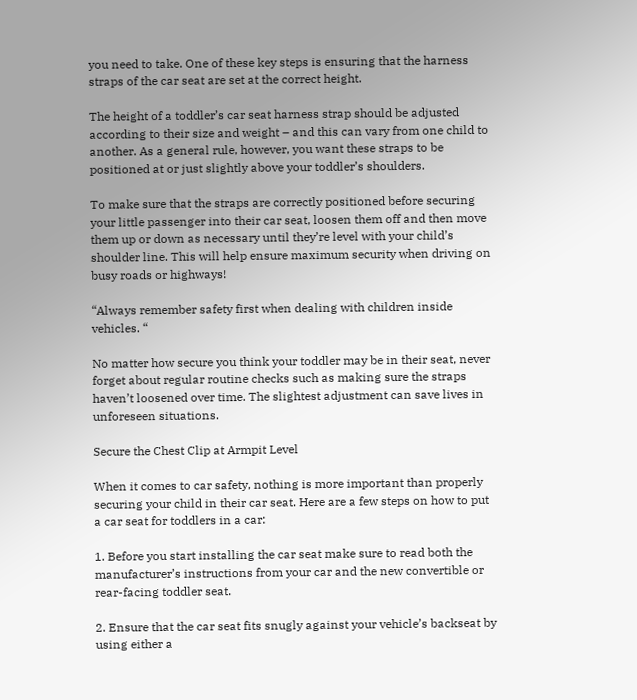you need to take. One of these key steps is ensuring that the harness straps of the car seat are set at the correct height.

The height of a toddler’s car seat harness strap should be adjusted according to their size and weight – and this can vary from one child to another. As a general rule, however, you want these straps to be positioned at or just slightly above your toddler’s shoulders.

To make sure that the straps are correctly positioned before securing your little passenger into their car seat, loosen them off and then move them up or down as necessary until they’re level with your child’s shoulder line. This will help ensure maximum security when driving on busy roads or highways!

“Always remember safety first when dealing with children inside vehicles. “

No matter how secure you think your toddler may be in their seat, never forget about regular routine checks such as making sure the straps haven’t loosened over time. The slightest adjustment can save lives in unforeseen situations.

Secure the Chest Clip at Armpit Level

When it comes to car safety, nothing is more important than properly securing your child in their car seat. Here are a few steps on how to put a car seat for toddlers in a car:

1. Before you start installing the car seat make sure to read both the manufacturer’s instructions from your car and the new convertible or rear-facing toddler seat.

2. Ensure that the car seat fits snugly against your vehicle’s backseat by using either a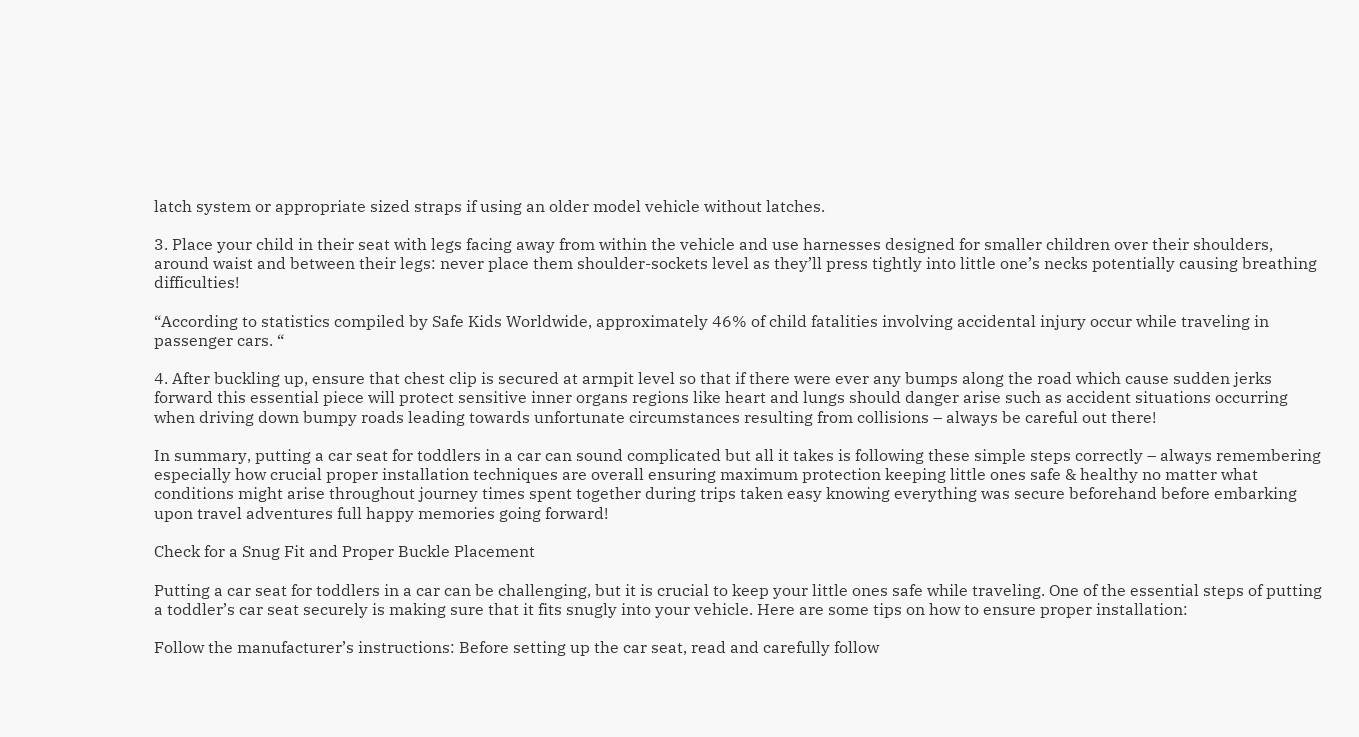latch system or appropriate sized straps if using an older model vehicle without latches.

3. Place your child in their seat with legs facing away from within the vehicle and use harnesses designed for smaller children over their shoulders, around waist and between their legs: never place them shoulder-sockets level as they’ll press tightly into little one’s necks potentially causing breathing difficulties!

“According to statistics compiled by Safe Kids Worldwide, approximately 46% of child fatalities involving accidental injury occur while traveling in passenger cars. “

4. After buckling up, ensure that chest clip is secured at armpit level so that if there were ever any bumps along the road which cause sudden jerks forward this essential piece will protect sensitive inner organs regions like heart and lungs should danger arise such as accident situations occurring when driving down bumpy roads leading towards unfortunate circumstances resulting from collisions – always be careful out there!

In summary, putting a car seat for toddlers in a car can sound complicated but all it takes is following these simple steps correctly – always remembering especially how crucial proper installation techniques are overall ensuring maximum protection keeping little ones safe & healthy no matter what conditions might arise throughout journey times spent together during trips taken easy knowing everything was secure beforehand before embarking upon travel adventures full happy memories going forward!

Check for a Snug Fit and Proper Buckle Placement

Putting a car seat for toddlers in a car can be challenging, but it is crucial to keep your little ones safe while traveling. One of the essential steps of putting a toddler’s car seat securely is making sure that it fits snugly into your vehicle. Here are some tips on how to ensure proper installation:

Follow the manufacturer’s instructions: Before setting up the car seat, read and carefully follow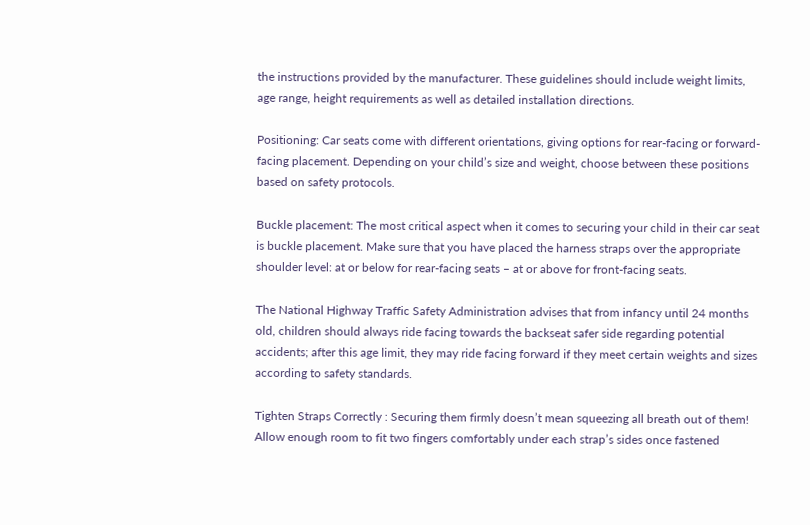the instructions provided by the manufacturer. These guidelines should include weight limits, age range, height requirements as well as detailed installation directions.

Positioning: Car seats come with different orientations, giving options for rear-facing or forward-facing placement. Depending on your child’s size and weight, choose between these positions based on safety protocols.

Buckle placement: The most critical aspect when it comes to securing your child in their car seat is buckle placement. Make sure that you have placed the harness straps over the appropriate shoulder level: at or below for rear-facing seats – at or above for front-facing seats.

The National Highway Traffic Safety Administration advises that from infancy until 24 months old, children should always ride facing towards the backseat safer side regarding potential accidents; after this age limit, they may ride facing forward if they meet certain weights and sizes according to safety standards.

Tighten Straps Correctly : Securing them firmly doesn’t mean squeezing all breath out of them! Allow enough room to fit two fingers comfortably under each strap’s sides once fastened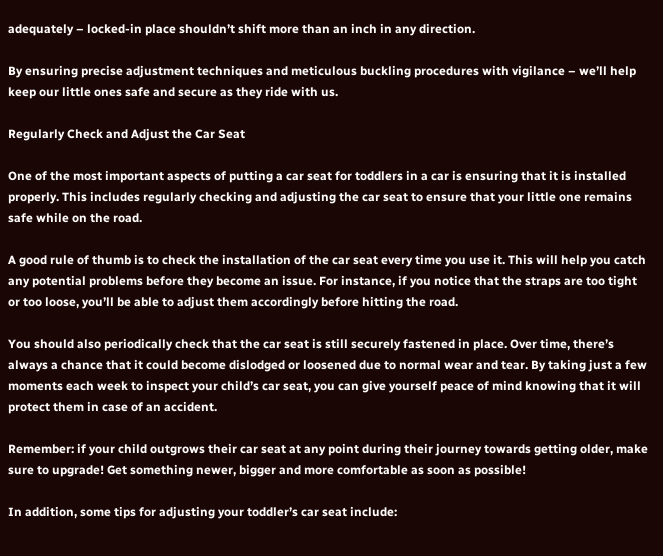adequately – locked-in place shouldn’t shift more than an inch in any direction.

By ensuring precise adjustment techniques and meticulous buckling procedures with vigilance – we’ll help keep our little ones safe and secure as they ride with us.

Regularly Check and Adjust the Car Seat

One of the most important aspects of putting a car seat for toddlers in a car is ensuring that it is installed properly. This includes regularly checking and adjusting the car seat to ensure that your little one remains safe while on the road.

A good rule of thumb is to check the installation of the car seat every time you use it. This will help you catch any potential problems before they become an issue. For instance, if you notice that the straps are too tight or too loose, you’ll be able to adjust them accordingly before hitting the road.

You should also periodically check that the car seat is still securely fastened in place. Over time, there’s always a chance that it could become dislodged or loosened due to normal wear and tear. By taking just a few moments each week to inspect your child’s car seat, you can give yourself peace of mind knowing that it will protect them in case of an accident.

Remember: if your child outgrows their car seat at any point during their journey towards getting older, make sure to upgrade! Get something newer, bigger and more comfortable as soon as possible!

In addition, some tips for adjusting your toddler’s car seat include: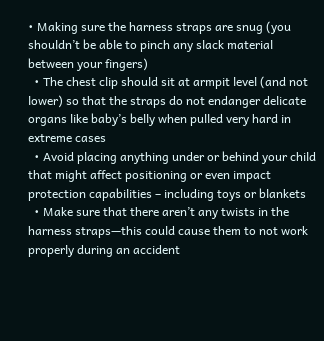• Making sure the harness straps are snug (you shouldn’t be able to pinch any slack material between your fingers)
  • The chest clip should sit at armpit level (and not lower) so that the straps do not endanger delicate organs like baby’s belly when pulled very hard in extreme cases
  • Avoid placing anything under or behind your child that might affect positioning or even impact protection capabilities – including toys or blankets
  • Make sure that there aren’t any twists in the harness straps—this could cause them to not work properly during an accident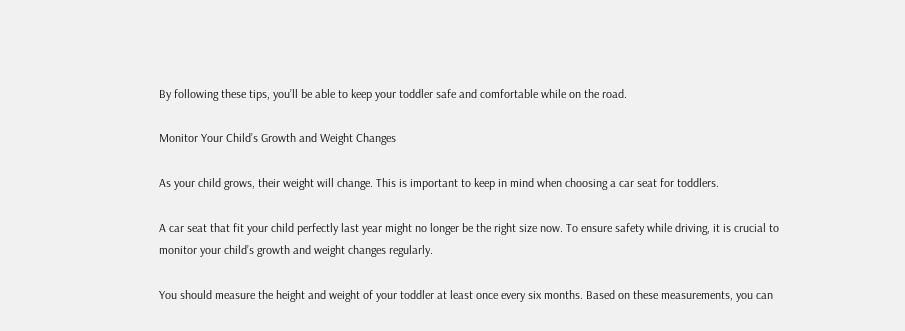By following these tips, you’ll be able to keep your toddler safe and comfortable while on the road.

Monitor Your Child’s Growth and Weight Changes

As your child grows, their weight will change. This is important to keep in mind when choosing a car seat for toddlers.

A car seat that fit your child perfectly last year might no longer be the right size now. To ensure safety while driving, it is crucial to monitor your child’s growth and weight changes regularly.

You should measure the height and weight of your toddler at least once every six months. Based on these measurements, you can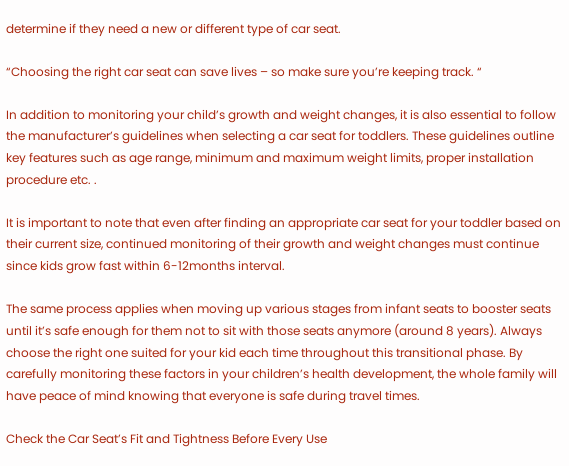determine if they need a new or different type of car seat.

“Choosing the right car seat can save lives – so make sure you’re keeping track. “

In addition to monitoring your child’s growth and weight changes, it is also essential to follow the manufacturer’s guidelines when selecting a car seat for toddlers. These guidelines outline key features such as age range, minimum and maximum weight limits, proper installation procedure etc. .

It is important to note that even after finding an appropriate car seat for your toddler based on their current size, continued monitoring of their growth and weight changes must continue since kids grow fast within 6-12months interval.

The same process applies when moving up various stages from infant seats to booster seats until it’s safe enough for them not to sit with those seats anymore (around 8 years). Always choose the right one suited for your kid each time throughout this transitional phase. By carefully monitoring these factors in your children’s health development, the whole family will have peace of mind knowing that everyone is safe during travel times.

Check the Car Seat’s Fit and Tightness Before Every Use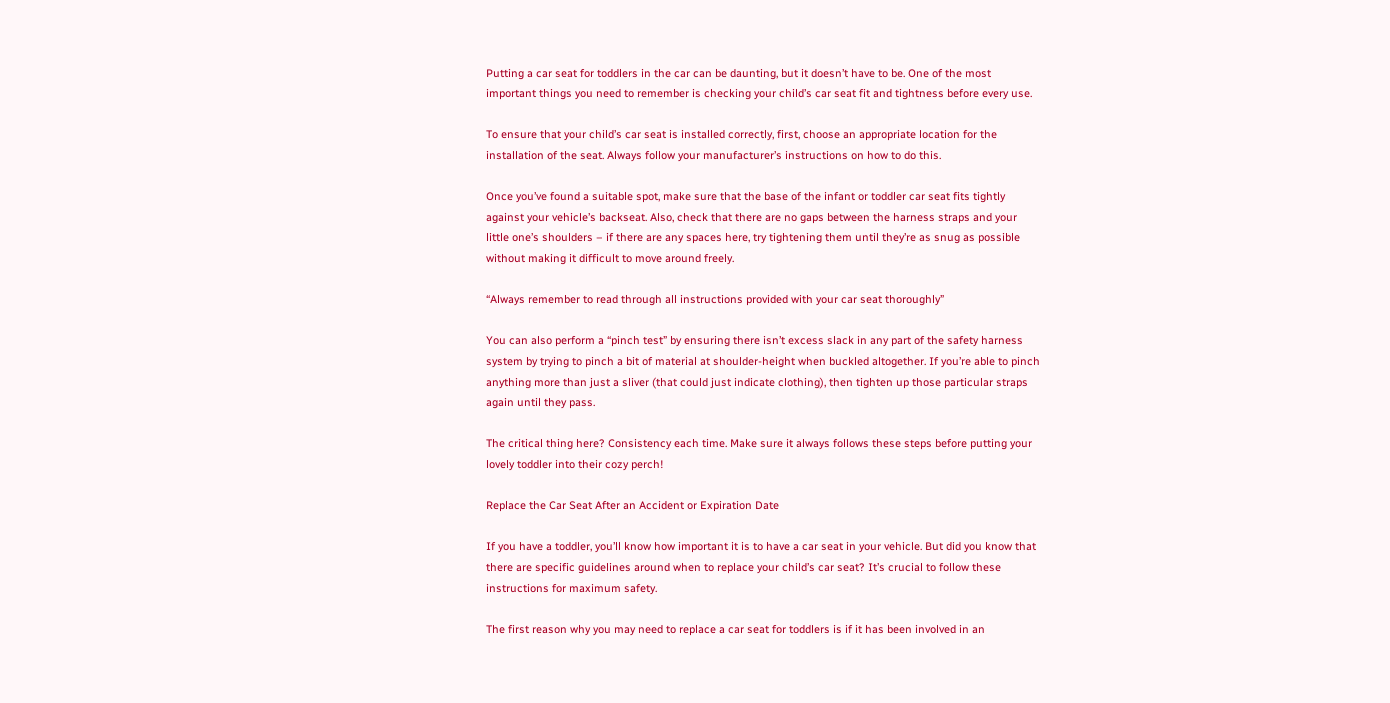Putting a car seat for toddlers in the car can be daunting, but it doesn’t have to be. One of the most important things you need to remember is checking your child’s car seat fit and tightness before every use.

To ensure that your child’s car seat is installed correctly, first, choose an appropriate location for the installation of the seat. Always follow your manufacturer’s instructions on how to do this.

Once you’ve found a suitable spot, make sure that the base of the infant or toddler car seat fits tightly against your vehicle’s backseat. Also, check that there are no gaps between the harness straps and your little one’s shoulders – if there are any spaces here, try tightening them until they’re as snug as possible without making it difficult to move around freely.

“Always remember to read through all instructions provided with your car seat thoroughly”

You can also perform a “pinch test” by ensuring there isn’t excess slack in any part of the safety harness system by trying to pinch a bit of material at shoulder-height when buckled altogether. If you’re able to pinch anything more than just a sliver (that could just indicate clothing), then tighten up those particular straps again until they pass.

The critical thing here? Consistency each time. Make sure it always follows these steps before putting your lovely toddler into their cozy perch!

Replace the Car Seat After an Accident or Expiration Date

If you have a toddler, you’ll know how important it is to have a car seat in your vehicle. But did you know that there are specific guidelines around when to replace your child’s car seat? It’s crucial to follow these instructions for maximum safety.

The first reason why you may need to replace a car seat for toddlers is if it has been involved in an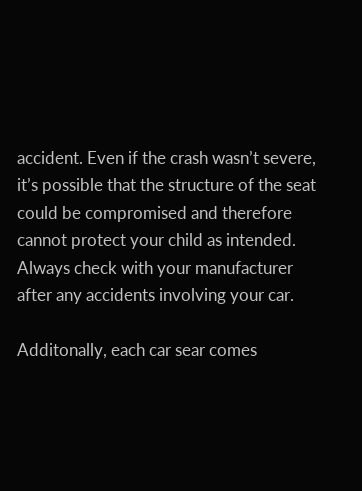accident. Even if the crash wasn’t severe, it’s possible that the structure of the seat could be compromised and therefore cannot protect your child as intended. Always check with your manufacturer after any accidents involving your car.

Additonally, each car sear comes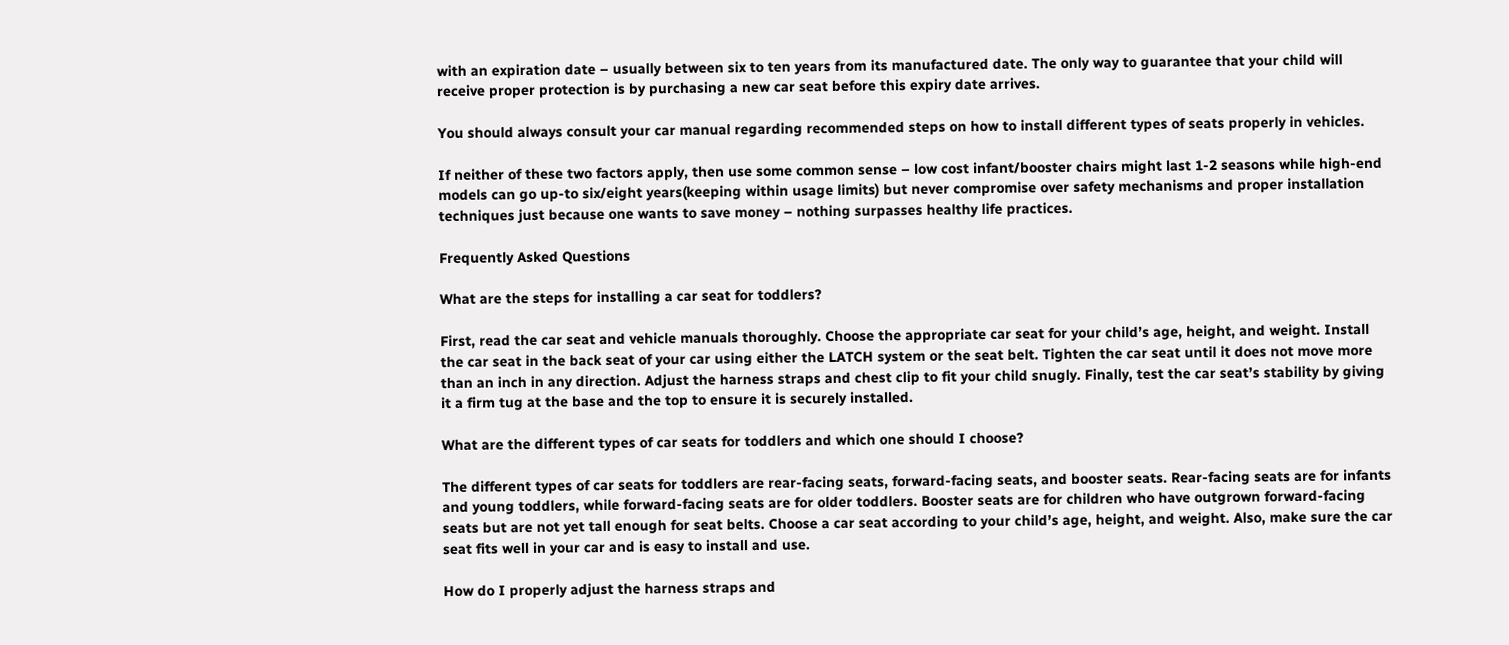with an expiration date – usually between six to ten years from its manufactured date. The only way to guarantee that your child will receive proper protection is by purchasing a new car seat before this expiry date arrives.

You should always consult your car manual regarding recommended steps on how to install different types of seats properly in vehicles.

If neither of these two factors apply, then use some common sense – low cost infant/booster chairs might last 1-2 seasons while high-end models can go up-to six/eight years(keeping within usage limits) but never compromise over safety mechanisms and proper installation techniques just because one wants to save money – nothing surpasses healthy life practices.

Frequently Asked Questions

What are the steps for installing a car seat for toddlers?

First, read the car seat and vehicle manuals thoroughly. Choose the appropriate car seat for your child’s age, height, and weight. Install the car seat in the back seat of your car using either the LATCH system or the seat belt. Tighten the car seat until it does not move more than an inch in any direction. Adjust the harness straps and chest clip to fit your child snugly. Finally, test the car seat’s stability by giving it a firm tug at the base and the top to ensure it is securely installed.

What are the different types of car seats for toddlers and which one should I choose?

The different types of car seats for toddlers are rear-facing seats, forward-facing seats, and booster seats. Rear-facing seats are for infants and young toddlers, while forward-facing seats are for older toddlers. Booster seats are for children who have outgrown forward-facing seats but are not yet tall enough for seat belts. Choose a car seat according to your child’s age, height, and weight. Also, make sure the car seat fits well in your car and is easy to install and use.

How do I properly adjust the harness straps and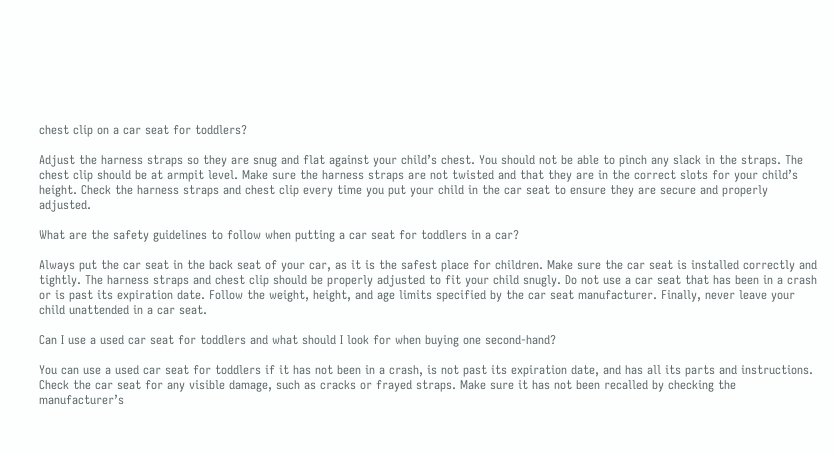chest clip on a car seat for toddlers?

Adjust the harness straps so they are snug and flat against your child’s chest. You should not be able to pinch any slack in the straps. The chest clip should be at armpit level. Make sure the harness straps are not twisted and that they are in the correct slots for your child’s height. Check the harness straps and chest clip every time you put your child in the car seat to ensure they are secure and properly adjusted.

What are the safety guidelines to follow when putting a car seat for toddlers in a car?

Always put the car seat in the back seat of your car, as it is the safest place for children. Make sure the car seat is installed correctly and tightly. The harness straps and chest clip should be properly adjusted to fit your child snugly. Do not use a car seat that has been in a crash or is past its expiration date. Follow the weight, height, and age limits specified by the car seat manufacturer. Finally, never leave your child unattended in a car seat.

Can I use a used car seat for toddlers and what should I look for when buying one second-hand?

You can use a used car seat for toddlers if it has not been in a crash, is not past its expiration date, and has all its parts and instructions. Check the car seat for any visible damage, such as cracks or frayed straps. Make sure it has not been recalled by checking the manufacturer’s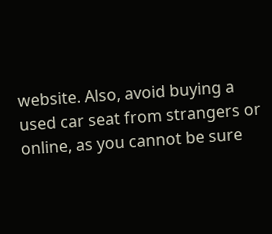website. Also, avoid buying a used car seat from strangers or online, as you cannot be sure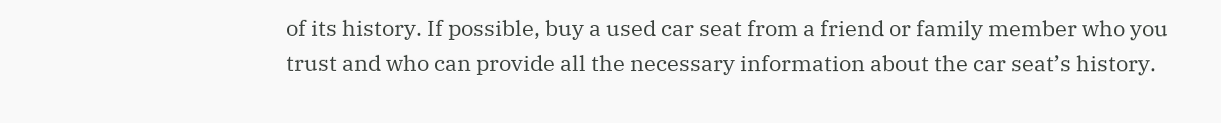of its history. If possible, buy a used car seat from a friend or family member who you trust and who can provide all the necessary information about the car seat’s history.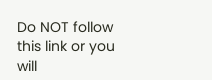Do NOT follow this link or you will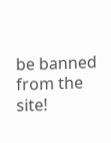be banned from the site!